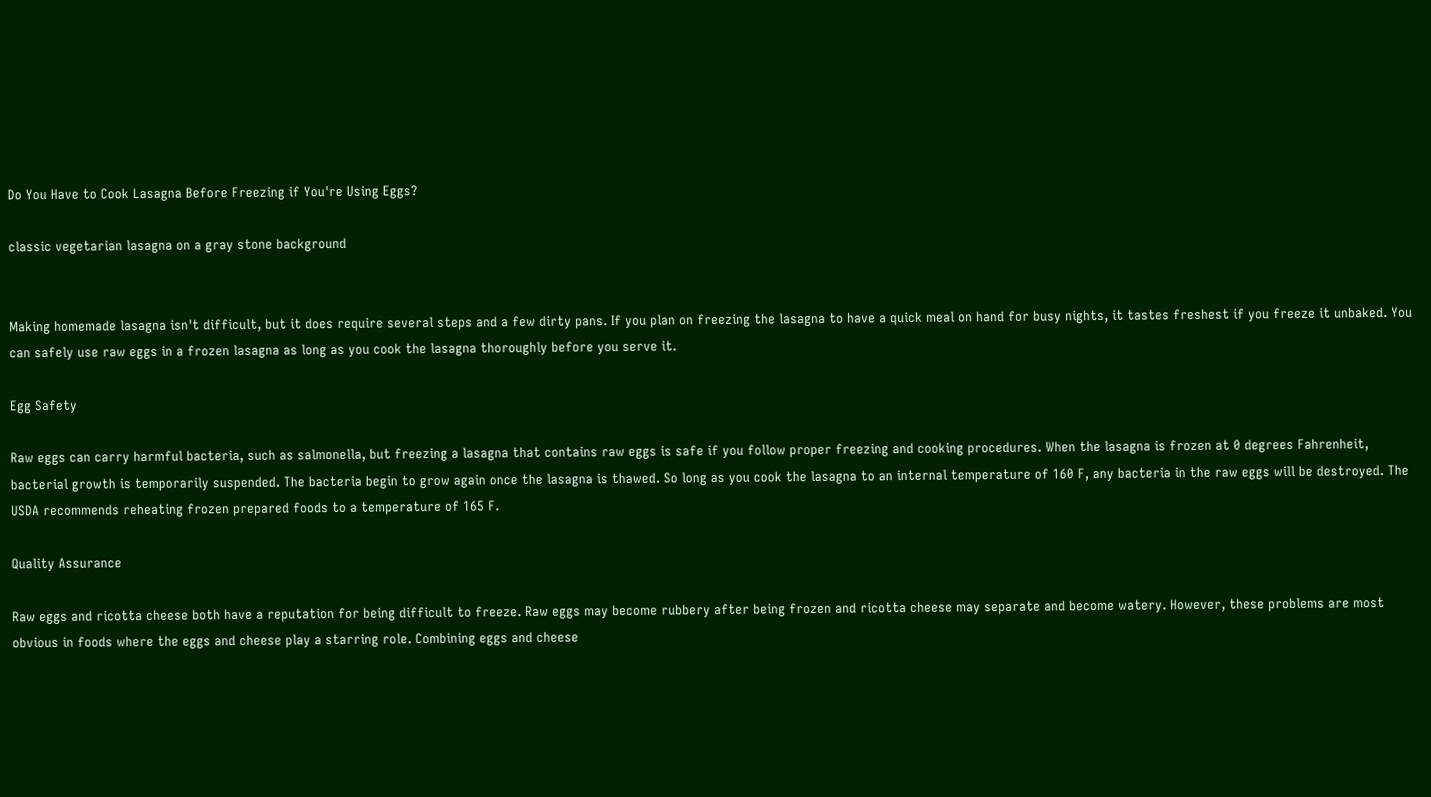Do You Have to Cook Lasagna Before Freezing if You're Using Eggs?

classic vegetarian lasagna on a gray stone background


Making homemade lasagna isn't difficult, but it does require several steps and a few dirty pans. If you plan on freezing the lasagna to have a quick meal on hand for busy nights, it tastes freshest if you freeze it unbaked. You can safely use raw eggs in a frozen lasagna as long as you cook the lasagna thoroughly before you serve it.

Egg Safety

Raw eggs can carry harmful bacteria, such as salmonella, but freezing a lasagna that contains raw eggs is safe if you follow proper freezing and cooking procedures. When the lasagna is frozen at 0 degrees Fahrenheit, bacterial growth is temporarily suspended. The bacteria begin to grow again once the lasagna is thawed. So long as you cook the lasagna to an internal temperature of 160 F, any bacteria in the raw eggs will be destroyed. The USDA recommends reheating frozen prepared foods to a temperature of 165 F.

Quality Assurance

Raw eggs and ricotta cheese both have a reputation for being difficult to freeze. Raw eggs may become rubbery after being frozen and ricotta cheese may separate and become watery. However, these problems are most obvious in foods where the eggs and cheese play a starring role. Combining eggs and cheese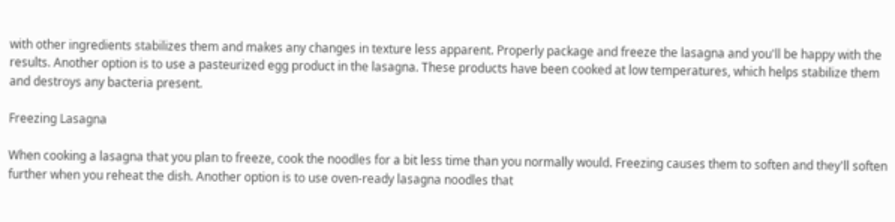with other ingredients stabilizes them and makes any changes in texture less apparent. Properly package and freeze the lasagna and you'll be happy with the results. Another option is to use a pasteurized egg product in the lasagna. These products have been cooked at low temperatures, which helps stabilize them and destroys any bacteria present.

Freezing Lasagna

When cooking a lasagna that you plan to freeze, cook the noodles for a bit less time than you normally would. Freezing causes them to soften and they'll soften further when you reheat the dish. Another option is to use oven-ready lasagna noodles that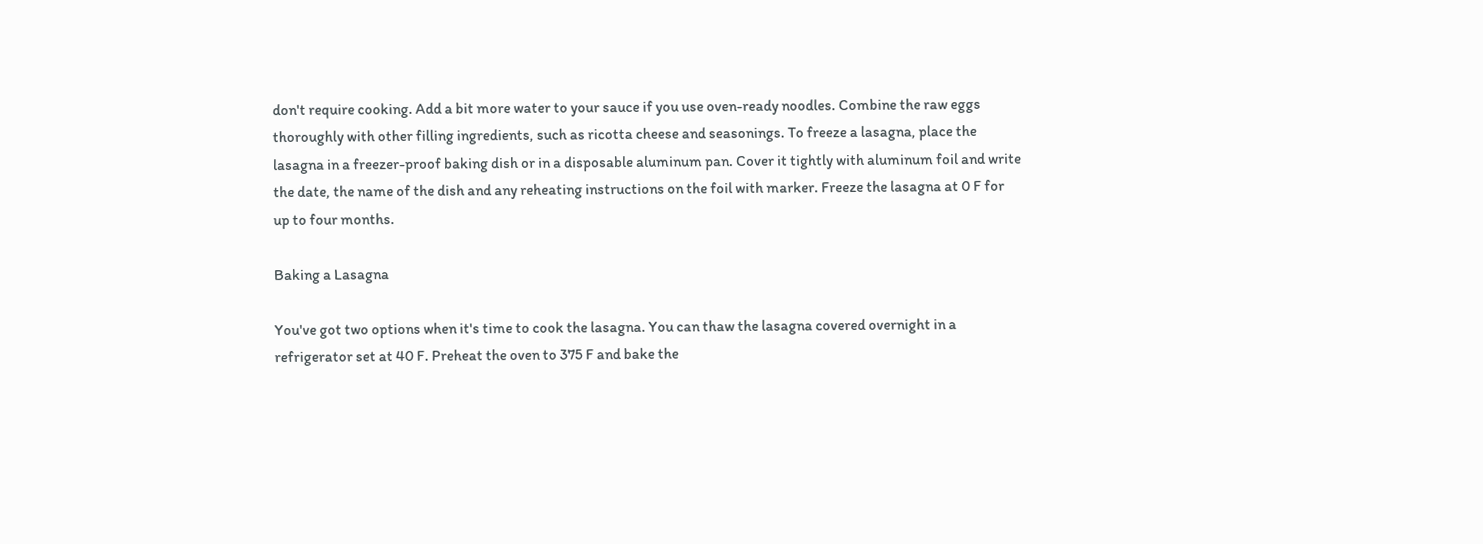don't require cooking. Add a bit more water to your sauce if you use oven-ready noodles. Combine the raw eggs thoroughly with other filling ingredients, such as ricotta cheese and seasonings. To freeze a lasagna, place the lasagna in a freezer-proof baking dish or in a disposable aluminum pan. Cover it tightly with aluminum foil and write the date, the name of the dish and any reheating instructions on the foil with marker. Freeze the lasagna at 0 F for up to four months.

Baking a Lasagna

You've got two options when it's time to cook the lasagna. You can thaw the lasagna covered overnight in a refrigerator set at 40 F. Preheat the oven to 375 F and bake the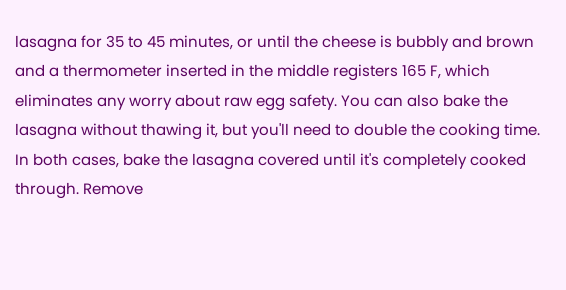lasagna for 35 to 45 minutes, or until the cheese is bubbly and brown and a thermometer inserted in the middle registers 165 F, which eliminates any worry about raw egg safety. You can also bake the lasagna without thawing it, but you'll need to double the cooking time. In both cases, bake the lasagna covered until it's completely cooked through. Remove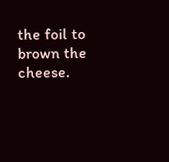the foil to brown the cheese.